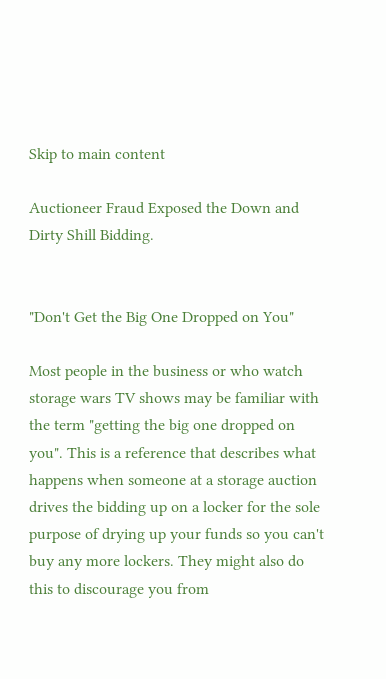Skip to main content

Auctioneer Fraud Exposed the Down and Dirty Shill Bidding.


"Don't Get the Big One Dropped on You"

Most people in the business or who watch storage wars TV shows may be familiar with the term "getting the big one dropped on you". This is a reference that describes what happens when someone at a storage auction drives the bidding up on a locker for the sole purpose of drying up your funds so you can't buy any more lockers. They might also do this to discourage you from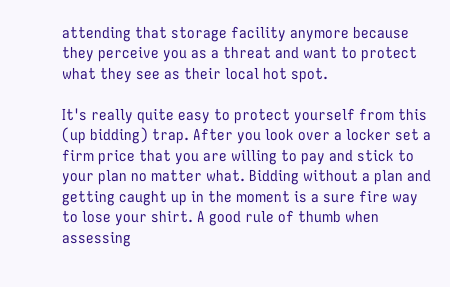attending that storage facility anymore because they perceive you as a threat and want to protect what they see as their local hot spot.

It's really quite easy to protect yourself from this (up bidding) trap. After you look over a locker set a firm price that you are willing to pay and stick to your plan no matter what. Bidding without a plan and getting caught up in the moment is a sure fire way to lose your shirt. A good rule of thumb when assessing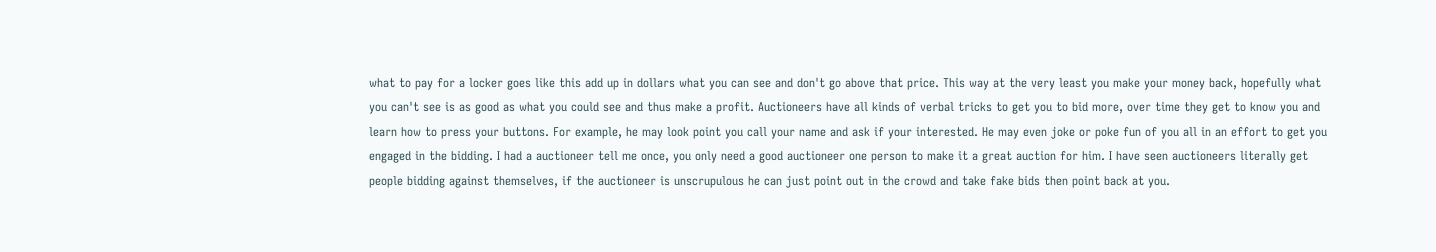what to pay for a locker goes like this add up in dollars what you can see and don't go above that price. This way at the very least you make your money back, hopefully what you can't see is as good as what you could see and thus make a profit. Auctioneers have all kinds of verbal tricks to get you to bid more, over time they get to know you and learn how to press your buttons. For example, he may look point you call your name and ask if your interested. He may even joke or poke fun of you all in an effort to get you engaged in the bidding. I had a auctioneer tell me once, you only need a good auctioneer one person to make it a great auction for him. I have seen auctioneers literally get people bidding against themselves, if the auctioneer is unscrupulous he can just point out in the crowd and take fake bids then point back at you.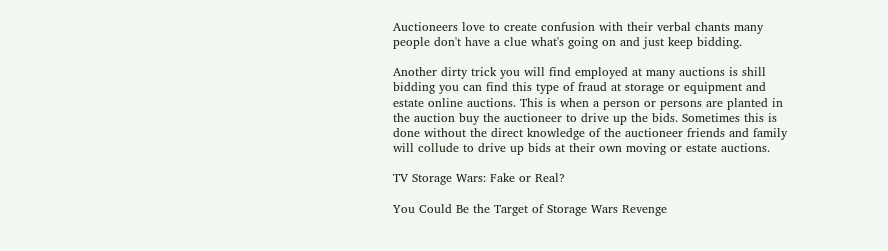Auctioneers love to create confusion with their verbal chants many people don't have a clue what's going on and just keep bidding.

Another dirty trick you will find employed at many auctions is shill bidding you can find this type of fraud at storage or equipment and estate online auctions. This is when a person or persons are planted in the auction buy the auctioneer to drive up the bids. Sometimes this is done without the direct knowledge of the auctioneer friends and family will collude to drive up bids at their own moving or estate auctions.

TV Storage Wars: Fake or Real?

You Could Be the Target of Storage Wars Revenge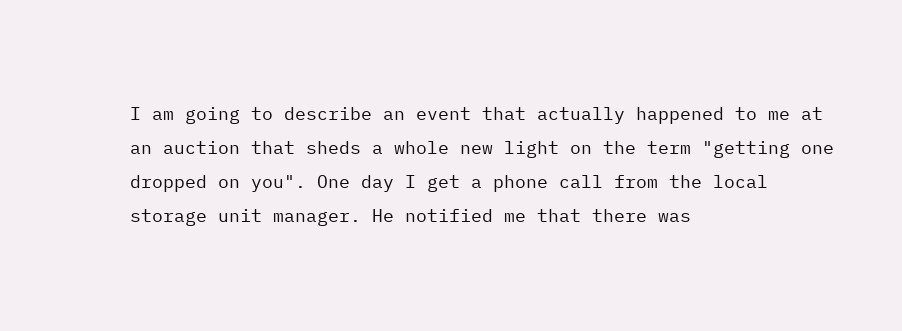I am going to describe an event that actually happened to me at an auction that sheds a whole new light on the term "getting one dropped on you". One day I get a phone call from the local storage unit manager. He notified me that there was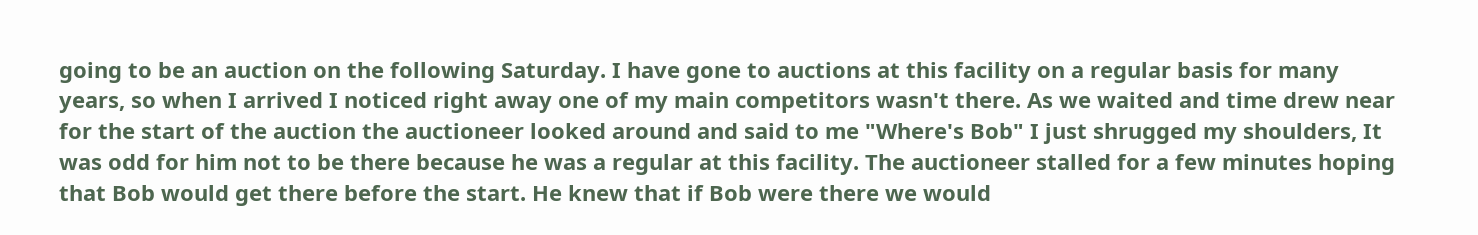going to be an auction on the following Saturday. I have gone to auctions at this facility on a regular basis for many years, so when I arrived I noticed right away one of my main competitors wasn't there. As we waited and time drew near for the start of the auction the auctioneer looked around and said to me "Where's Bob" I just shrugged my shoulders, It was odd for him not to be there because he was a regular at this facility. The auctioneer stalled for a few minutes hoping that Bob would get there before the start. He knew that if Bob were there we would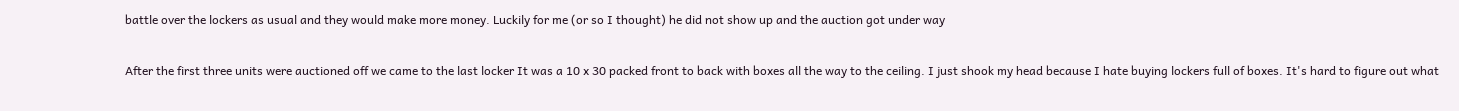battle over the lockers as usual and they would make more money. Luckily for me (or so I thought) he did not show up and the auction got under way

After the first three units were auctioned off we came to the last locker It was a 10 x 30 packed front to back with boxes all the way to the ceiling. I just shook my head because I hate buying lockers full of boxes. It's hard to figure out what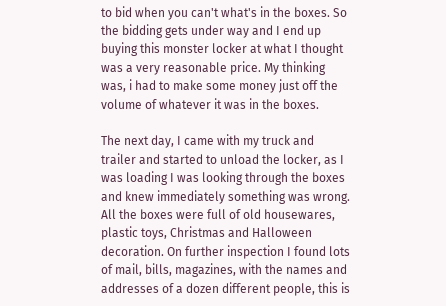to bid when you can't what's in the boxes. So the bidding gets under way and I end up buying this monster locker at what I thought was a very reasonable price. My thinking was, i had to make some money just off the volume of whatever it was in the boxes.

The next day, I came with my truck and trailer and started to unload the locker, as I was loading I was looking through the boxes and knew immediately something was wrong. All the boxes were full of old housewares, plastic toys, Christmas and Halloween decoration. On further inspection I found lots of mail, bills, magazines, with the names and addresses of a dozen different people, this is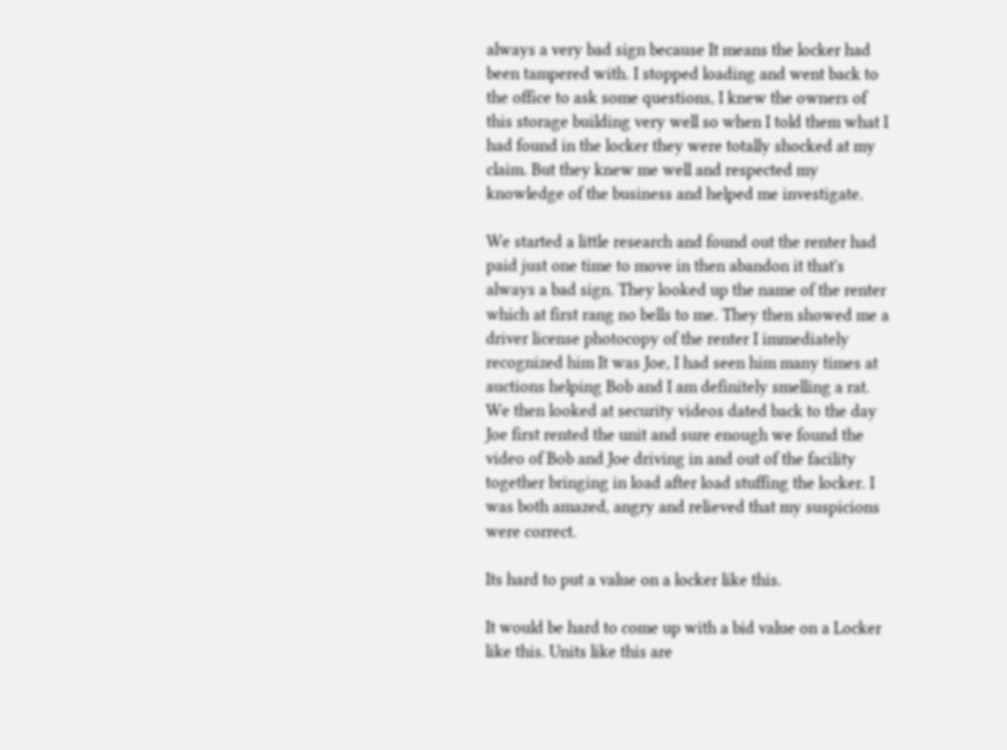always a very bad sign because It means the locker had been tampered with. I stopped loading and went back to the office to ask some questions, I knew the owners of this storage building very well so when I told them what I had found in the locker they were totally shocked at my claim. But they knew me well and respected my knowledge of the business and helped me investigate.

We started a little research and found out the renter had paid just one time to move in then abandon it that's always a bad sign. They looked up the name of the renter which at first rang no bells to me. They then showed me a driver license photocopy of the renter I immediately recognized him It was Joe, I had seen him many times at auctions helping Bob and I am definitely smelling a rat. We then looked at security videos dated back to the day Joe first rented the unit and sure enough we found the video of Bob and Joe driving in and out of the facility together bringing in load after load stuffing the locker. I was both amazed, angry and relieved that my suspicions were correct.

Its hard to put a value on a locker like this.

It would be hard to come up with a bid value on a Locker like this. Units like this are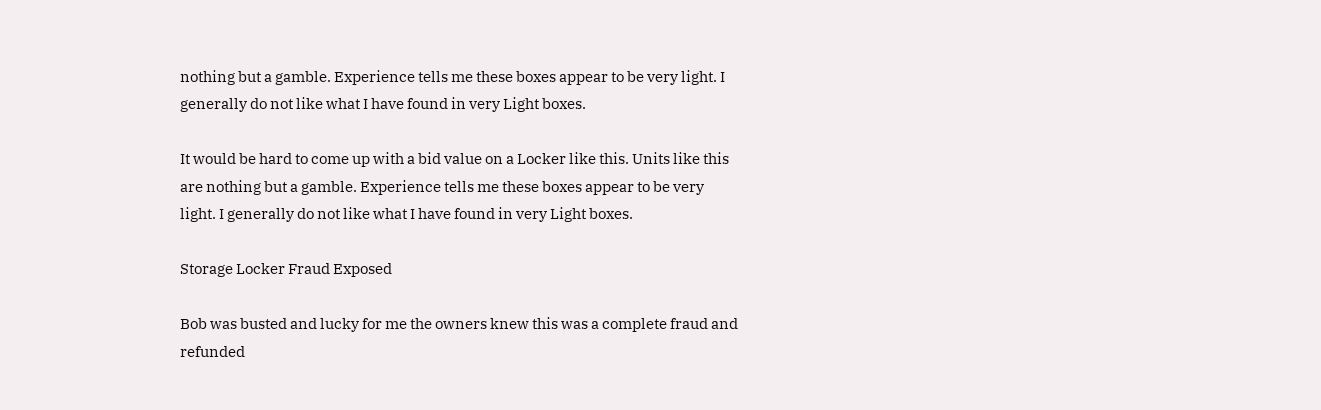nothing but a gamble. Experience tells me these boxes appear to be very light. I generally do not like what I have found in very Light boxes.

It would be hard to come up with a bid value on a Locker like this. Units like this are nothing but a gamble. Experience tells me these boxes appear to be very light. I generally do not like what I have found in very Light boxes.

Storage Locker Fraud Exposed

Bob was busted and lucky for me the owners knew this was a complete fraud and refunded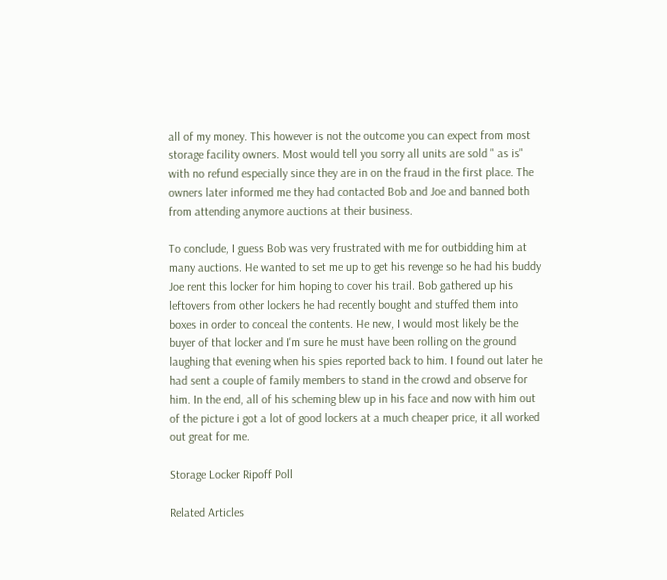all of my money. This however is not the outcome you can expect from most storage facility owners. Most would tell you sorry all units are sold " as is" with no refund especially since they are in on the fraud in the first place. The owners later informed me they had contacted Bob and Joe and banned both from attending anymore auctions at their business.

To conclude, I guess Bob was very frustrated with me for outbidding him at many auctions. He wanted to set me up to get his revenge so he had his buddy Joe rent this locker for him hoping to cover his trail. Bob gathered up his leftovers from other lockers he had recently bought and stuffed them into boxes in order to conceal the contents. He new, I would most likely be the buyer of that locker and I'm sure he must have been rolling on the ground laughing that evening when his spies reported back to him. I found out later he had sent a couple of family members to stand in the crowd and observe for him. In the end, all of his scheming blew up in his face and now with him out of the picture i got a lot of good lockers at a much cheaper price, it all worked out great for me.

Storage Locker Ripoff Poll

Related Articles